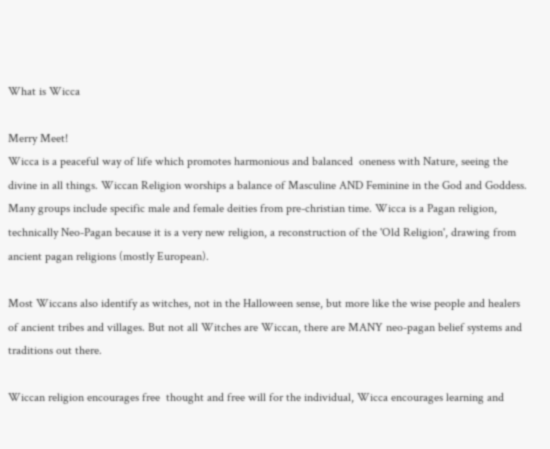What is Wicca

Merry Meet!
Wicca is a peaceful way of life which promotes harmonious and balanced  oneness with Nature, seeing the divine in all things. Wiccan Religion worships a balance of Masculine AND Feminine in the God and Goddess. Many groups include specific male and female deities from pre-christian time. Wicca is a Pagan religion, technically Neo-Pagan because it is a very new religion, a reconstruction of the 'Old Religion', drawing from ancient pagan religions (mostly European).

Most Wiccans also identify as witches, not in the Halloween sense, but more like the wise people and healers of ancient tribes and villages. But not all Witches are Wiccan, there are MANY neo-pagan belief systems and traditions out there.

Wiccan religion encourages free  thought and free will for the individual, Wicca encourages learning and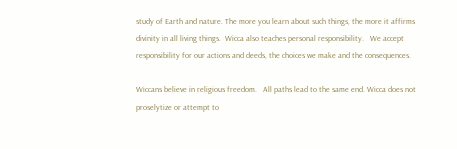study of Earth and nature. The more you learn about such things, the more it affirms divinity in all living things.  Wicca also teaches personal responsibility.   We accept responsibility for our actions and deeds, the choices we make and the consequences.

Wiccans believe in religious freedom.   All paths lead to the same end. Wicca does not proselytize or attempt to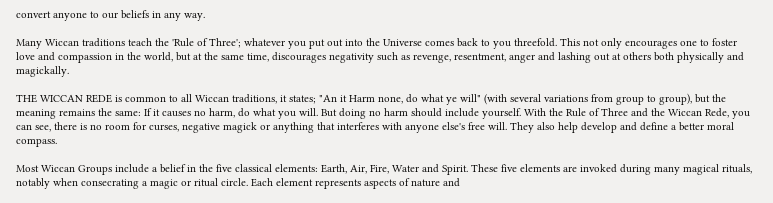convert anyone to our beliefs in any way.

Many Wiccan traditions teach the 'Rule of Three'; whatever you put out into the Universe comes back to you threefold. This not only encourages one to foster love and compassion in the world, but at the same time, discourages negativity such as revenge, resentment, anger and lashing out at others both physically and magickally.

THE WICCAN REDE is common to all Wiccan traditions, it states; "An it Harm none, do what ye will" (with several variations from group to group), but the meaning remains the same: If it causes no harm, do what you will. But doing no harm should include yourself. With the Rule of Three and the Wiccan Rede, you can see, there is no room for curses, negative magick or anything that interferes with anyone else's free will. They also help develop and define a better moral compass.

Most Wiccan Groups include a belief in the five classical elements: Earth, Air, Fire, Water and Spirit. These five elements are invoked during many magical rituals, notably when consecrating a magic or ritual circle. Each element represents aspects of nature and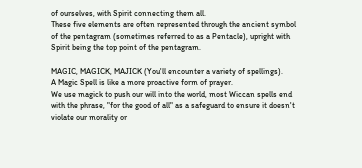of ourselves, with Spirit connecting them all.
These five elements are often represented through the ancient symbol of the pentagram (sometimes referred to as a Pentacle), upright with Spirit being the top point of the pentagram.

MAGIC, MAGICK, MAJICK (You'll encounter a variety of spellings).
A Magic Spell is like a more proactive form of prayer.
We use magick to push our will into the world, most Wiccan spells end with the phrase, "for the good of all" as a safeguard to ensure it doesn't violate our morality or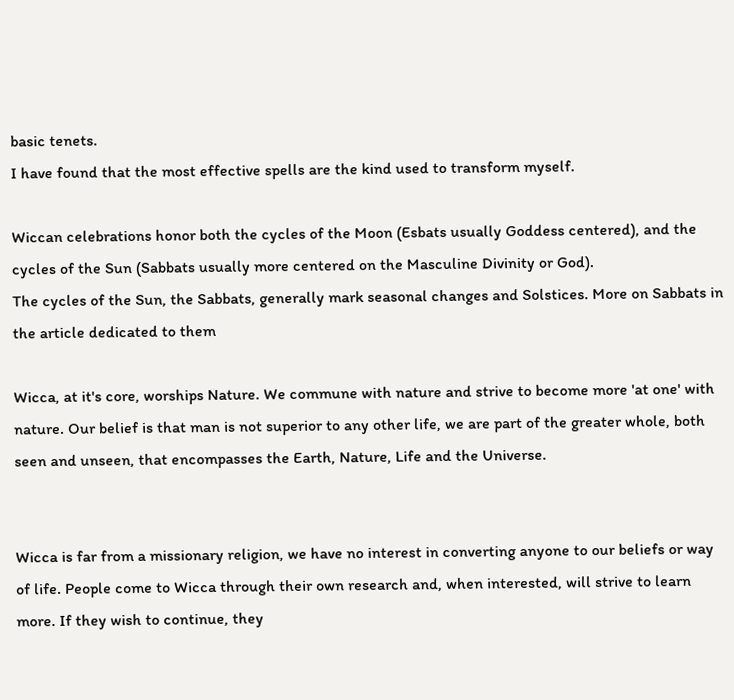basic tenets.
I have found that the most effective spells are the kind used to transform myself.

Wiccan celebrations honor both the cycles of the Moon (Esbats usually Goddess centered), and the cycles of the Sun (Sabbats usually more centered on the Masculine Divinity or God).
The cycles of the Sun, the Sabbats, generally mark seasonal changes and Solstices. More on Sabbats in the article dedicated to them

Wicca, at it's core, worships Nature. We commune with nature and strive to become more 'at one' with nature. Our belief is that man is not superior to any other life, we are part of the greater whole, both seen and unseen, that encompasses the Earth, Nature, Life and the Universe.


Wicca is far from a missionary religion, we have no interest in converting anyone to our beliefs or way of life. People come to Wicca through their own research and, when interested, will strive to learn more. If they wish to continue, they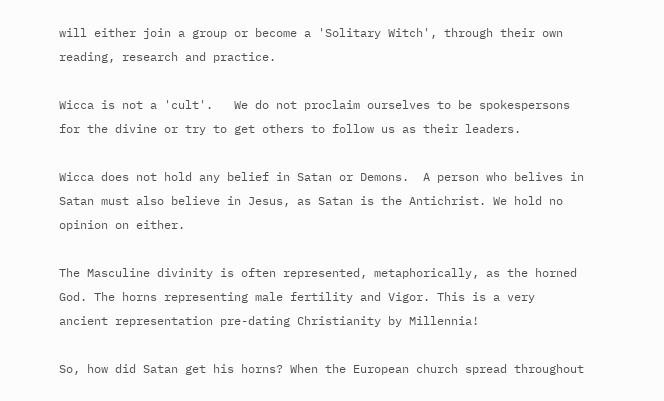will either join a group or become a 'Solitary Witch', through their own reading, research and practice.

Wicca is not a 'cult'.   We do not proclaim ourselves to be spokespersons for the divine or try to get others to follow us as their leaders.

Wicca does not hold any belief in Satan or Demons.  A person who belives in Satan must also believe in Jesus, as Satan is the Antichrist. We hold no opinion on either.

The Masculine divinity is often represented, metaphorically, as the horned God. The horns representing male fertility and Vigor. This is a very ancient representation pre-dating Christianity by Millennia!

So, how did Satan get his horns? When the European church spread throughout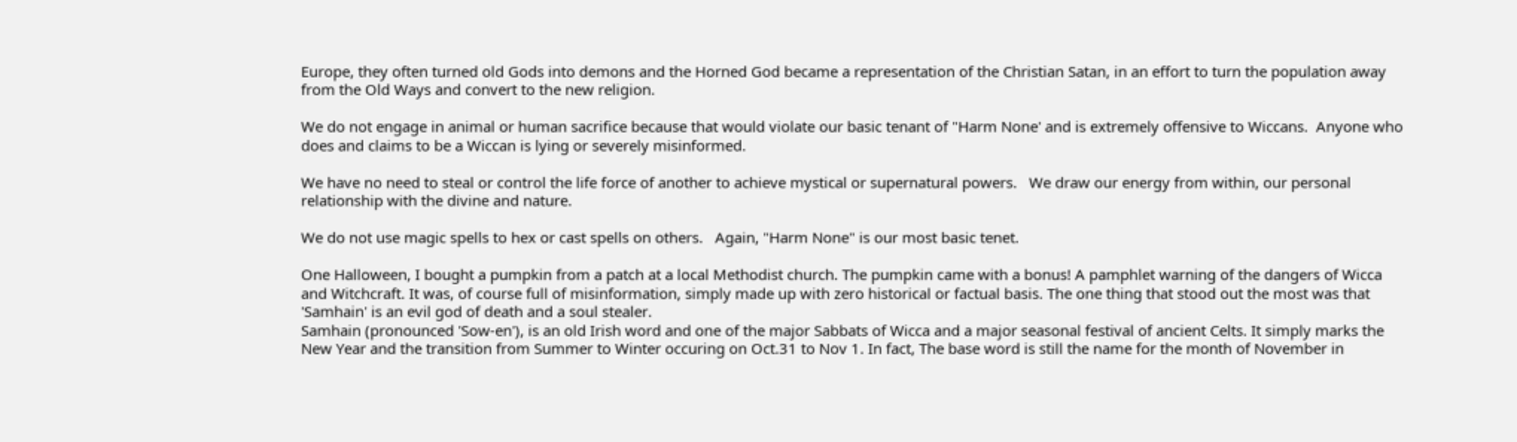Europe, they often turned old Gods into demons and the Horned God became a representation of the Christian Satan, in an effort to turn the population away from the Old Ways and convert to the new religion.

We do not engage in animal or human sacrifice because that would violate our basic tenant of "Harm None' and is extremely offensive to Wiccans.  Anyone who does and claims to be a Wiccan is lying or severely misinformed.

We have no need to steal or control the life force of another to achieve mystical or supernatural powers.   We draw our energy from within, our personal relationship with the divine and nature.

We do not use magic spells to hex or cast spells on others.   Again, "Harm None" is our most basic tenet.

One Halloween, I bought a pumpkin from a patch at a local Methodist church. The pumpkin came with a bonus! A pamphlet warning of the dangers of Wicca and Witchcraft. It was, of course full of misinformation, simply made up with zero historical or factual basis. The one thing that stood out the most was that 'Samhain' is an evil god of death and a soul stealer.
Samhain (pronounced 'Sow-en'), is an old Irish word and one of the major Sabbats of Wicca and a major seasonal festival of ancient Celts. It simply marks the New Year and the transition from Summer to Winter occuring on Oct.31 to Nov 1. In fact, The base word is still the name for the month of November in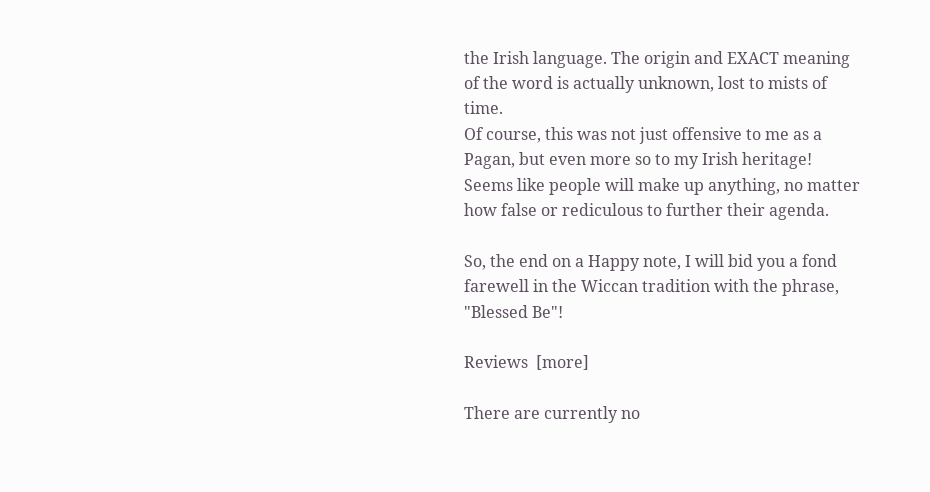the Irish language. The origin and EXACT meaning of the word is actually unknown, lost to mists of time.
Of course, this was not just offensive to me as a Pagan, but even more so to my Irish heritage!
Seems like people will make up anything, no matter how false or rediculous to further their agenda.

So, the end on a Happy note, I will bid you a fond farewell in the Wiccan tradition with the phrase, "Blessed Be"!

Reviews  [more]

There are currently no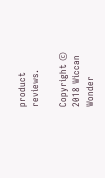product reviews.

Copyright © 2018 Wiccan Wonder